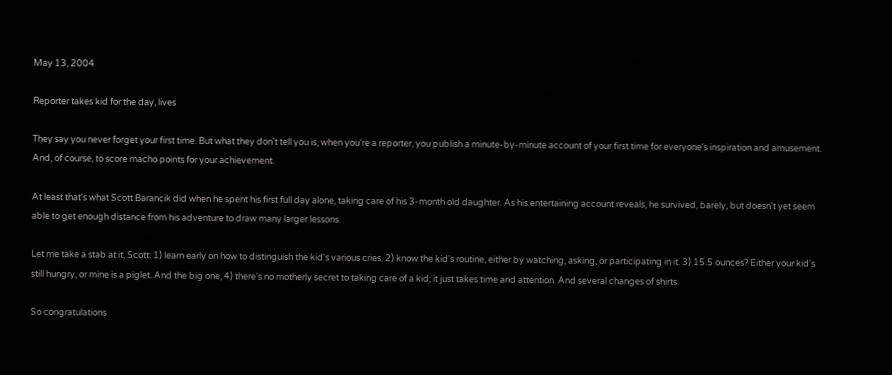May 13, 2004

Reporter takes kid for the day, lives

They say you never forget your first time. But what they don't tell you is, when you're a reporter, you publish a minute-by-minute account of your first time for everyone's inspiration and amusement. And, of course, to score macho points for your achievement.

At least that's what Scott Barancik did when he spent his first full day alone, taking care of his 3-month old daughter. As his entertaining account reveals, he survived, barely, but doesn't yet seem able to get enough distance from his adventure to draw many larger lessons.

Let me take a stab at it, Scott: 1) learn early on how to distinguish the kid's various cries. 2) know the kid's routine, either by watching, asking, or participating in it. 3) 15.5 ounces? Either your kid's still hungry, or mine is a piglet. And the big one, 4) there's no motherly secret to taking care of a kid; it just takes time and attention. And several changes of shirts.

So congratulations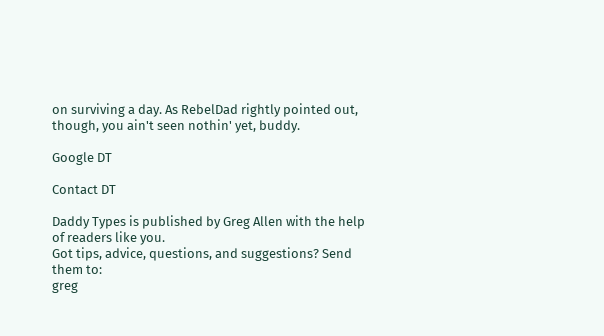on surviving a day. As RebelDad rightly pointed out, though, you ain't seen nothin' yet, buddy.

Google DT

Contact DT

Daddy Types is published by Greg Allen with the help of readers like you.
Got tips, advice, questions, and suggestions? Send them to:
greg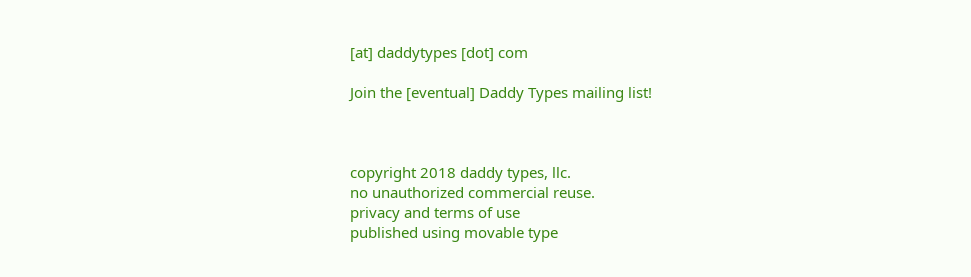[at] daddytypes [dot] com

Join the [eventual] Daddy Types mailing list!



copyright 2018 daddy types, llc.
no unauthorized commercial reuse.
privacy and terms of use
published using movable type